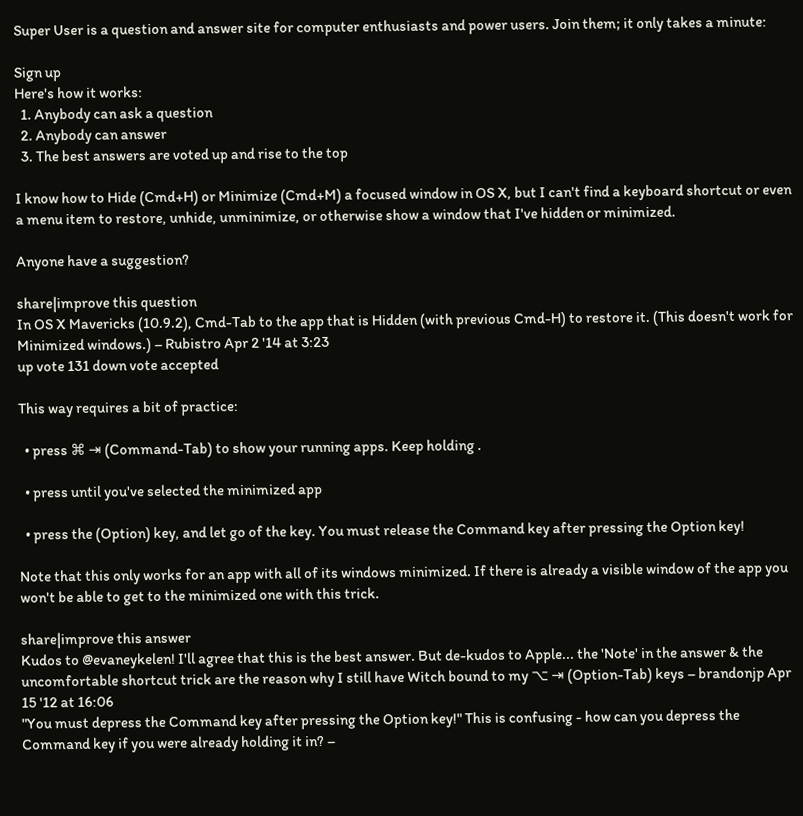Super User is a question and answer site for computer enthusiasts and power users. Join them; it only takes a minute:

Sign up
Here's how it works:
  1. Anybody can ask a question
  2. Anybody can answer
  3. The best answers are voted up and rise to the top

I know how to Hide (Cmd+H) or Minimize (Cmd+M) a focused window in OS X, but I can't find a keyboard shortcut or even a menu item to restore, unhide, unminimize, or otherwise show a window that I've hidden or minimized.

Anyone have a suggestion?

share|improve this question
In OS X Mavericks (10.9.2), Cmd-Tab to the app that is Hidden (with previous Cmd-H) to restore it. (This doesn't work for Minimized windows.) – Rubistro Apr 2 '14 at 3:23
up vote 131 down vote accepted

This way requires a bit of practice:

  • press ⌘ ⇥ (Command-Tab) to show your running apps. Keep holding .

  • press until you've selected the minimized app

  • press the (Option) key, and let go of the key. You must release the Command key after pressing the Option key!

Note that this only works for an app with all of its windows minimized. If there is already a visible window of the app you won't be able to get to the minimized one with this trick.

share|improve this answer
Kudos to @evaneykelen! I'll agree that this is the best answer. But de-kudos to Apple... the 'Note' in the answer & the uncomfortable shortcut trick are the reason why I still have Witch bound to my ⌥ ⇥ (Option-Tab) keys – brandonjp Apr 15 '12 at 16:06
"You must depress the Command key after pressing the Option key!" This is confusing - how can you depress the Command key if you were already holding it in? –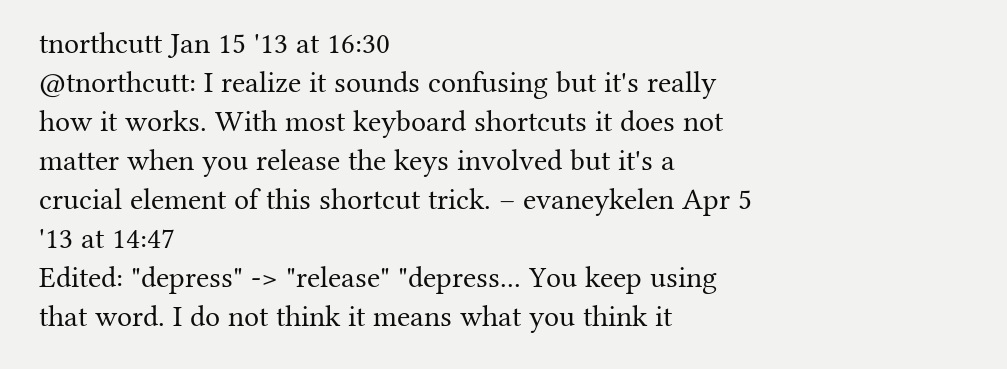tnorthcutt Jan 15 '13 at 16:30
@tnorthcutt: I realize it sounds confusing but it's really how it works. With most keyboard shortcuts it does not matter when you release the keys involved but it's a crucial element of this shortcut trick. – evaneykelen Apr 5 '13 at 14:47
Edited: "depress" -> "release" "depress... You keep using that word. I do not think it means what you think it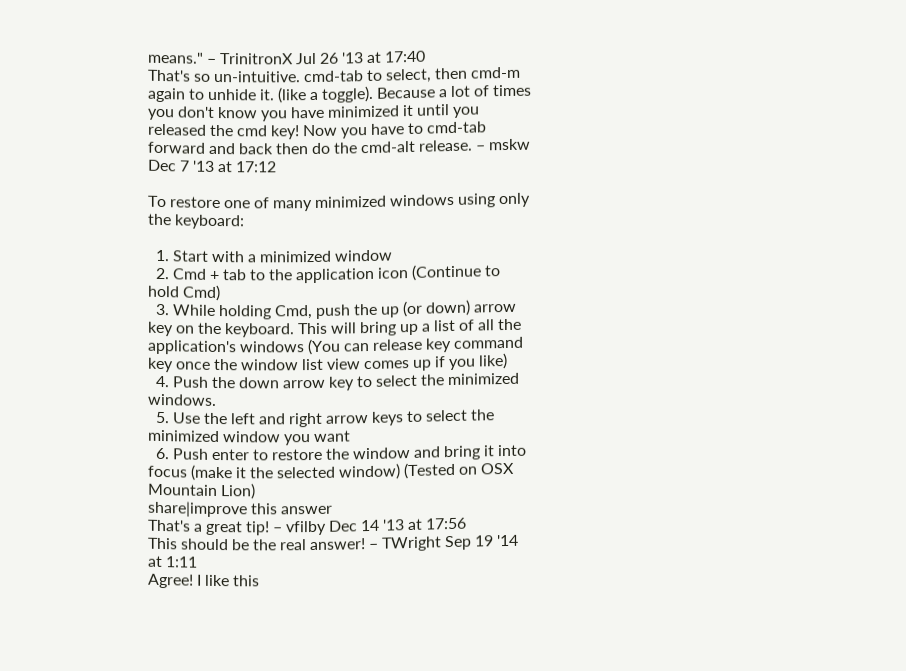means." – TrinitronX Jul 26 '13 at 17:40
That's so un-intuitive. cmd-tab to select, then cmd-m again to unhide it. (like a toggle). Because a lot of times you don't know you have minimized it until you released the cmd key! Now you have to cmd-tab forward and back then do the cmd-alt release. – mskw Dec 7 '13 at 17:12

To restore one of many minimized windows using only the keyboard:

  1. Start with a minimized window
  2. Cmd + tab to the application icon (Continue to hold Cmd)
  3. While holding Cmd, push the up (or down) arrow key on the keyboard. This will bring up a list of all the application's windows (You can release key command key once the window list view comes up if you like)
  4. Push the down arrow key to select the minimized windows.
  5. Use the left and right arrow keys to select the minimized window you want
  6. Push enter to restore the window and bring it into focus (make it the selected window) (Tested on OSX Mountain Lion)
share|improve this answer
That's a great tip! – vfilby Dec 14 '13 at 17:56
This should be the real answer! – TWright Sep 19 '14 at 1:11
Agree! I like this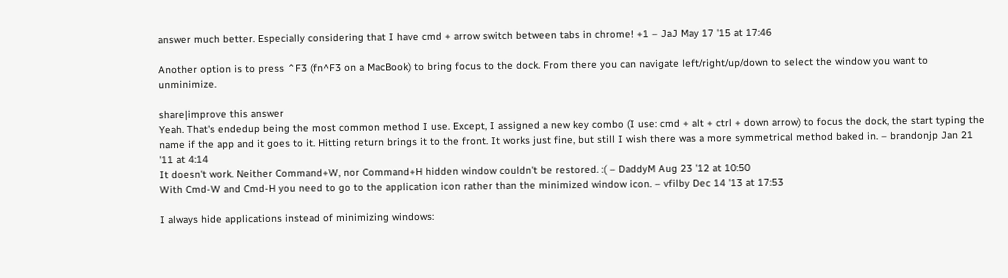answer much better. Especially considering that I have cmd + arrow switch between tabs in chrome! +1 – JaJ May 17 '15 at 17:46

Another option is to press ⌃F3 (fn^F3 on a MacBook) to bring focus to the dock. From there you can navigate left/right/up/down to select the window you want to unminimize.

share|improve this answer
Yeah. That's endedup being the most common method I use. Except, I assigned a new key combo (I use: cmd + alt + ctrl + down arrow) to focus the dock, the start typing the name if the app and it goes to it. Hitting return brings it to the front. It works just fine, but still I wish there was a more symmetrical method baked in. – brandonjp Jan 21 '11 at 4:14
It doesn't work. Neither Command+W, nor Command+H hidden window couldn't be restored. :( – DaddyM Aug 23 '12 at 10:50
With Cmd-W and Cmd-H you need to go to the application icon rather than the minimized window icon. – vfilby Dec 14 '13 at 17:53

I always hide applications instead of minimizing windows: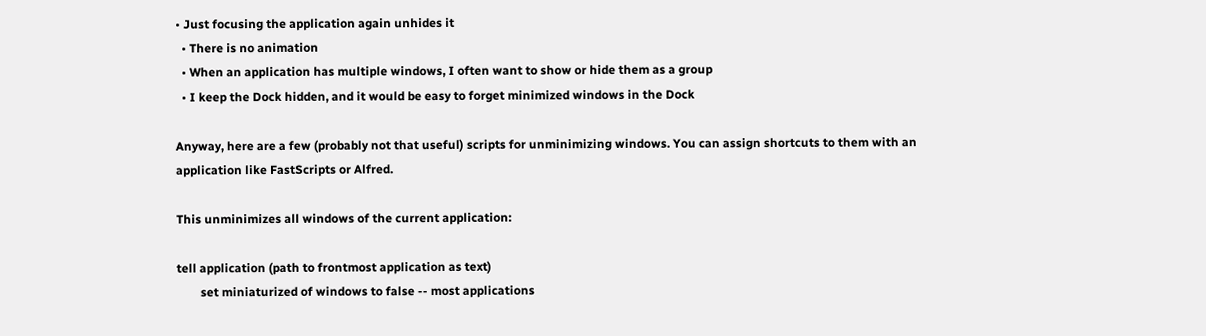• Just focusing the application again unhides it
  • There is no animation
  • When an application has multiple windows, I often want to show or hide them as a group
  • I keep the Dock hidden, and it would be easy to forget minimized windows in the Dock

Anyway, here are a few (probably not that useful) scripts for unminimizing windows. You can assign shortcuts to them with an application like FastScripts or Alfred.

This unminimizes all windows of the current application:

tell application (path to frontmost application as text)
        set miniaturized of windows to false -- most applications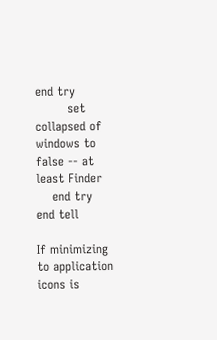end try
        set collapsed of windows to false -- at least Finder
    end try
end tell

If minimizing to application icons is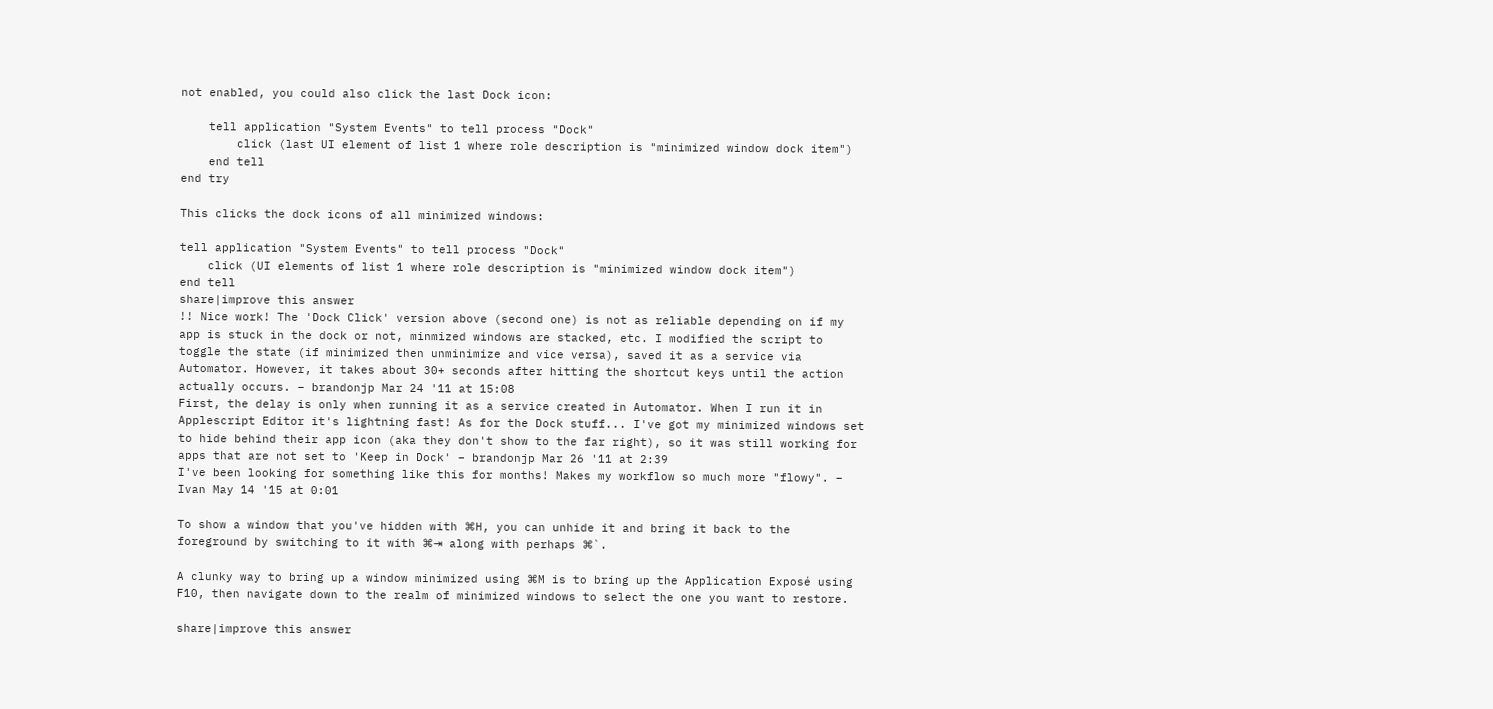not enabled, you could also click the last Dock icon:

    tell application "System Events" to tell process "Dock"
        click (last UI element of list 1 where role description is "minimized window dock item")
    end tell
end try

This clicks the dock icons of all minimized windows:

tell application "System Events" to tell process "Dock"
    click (UI elements of list 1 where role description is "minimized window dock item")
end tell
share|improve this answer
!! Nice work! The 'Dock Click' version above (second one) is not as reliable depending on if my app is stuck in the dock or not, minmized windows are stacked, etc. I modified the script to toggle the state (if minimized then unminimize and vice versa), saved it as a service via Automator. However, it takes about 30+ seconds after hitting the shortcut keys until the action actually occurs. – brandonjp Mar 24 '11 at 15:08
First, the delay is only when running it as a service created in Automator. When I run it in Applescript Editor it's lightning fast! As for the Dock stuff... I've got my minimized windows set to hide behind their app icon (aka they don't show to the far right), so it was still working for apps that are not set to 'Keep in Dock' – brandonjp Mar 26 '11 at 2:39
I've been looking for something like this for months! Makes my workflow so much more "flowy". – Ivan May 14 '15 at 0:01

To show a window that you've hidden with ⌘H, you can unhide it and bring it back to the foreground by switching to it with ⌘⇥ along with perhaps ⌘`.

A clunky way to bring up a window minimized using ⌘M is to bring up the Application Exposé using F10, then navigate down to the realm of minimized windows to select the one you want to restore.

share|improve this answer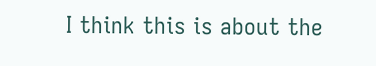I think this is about the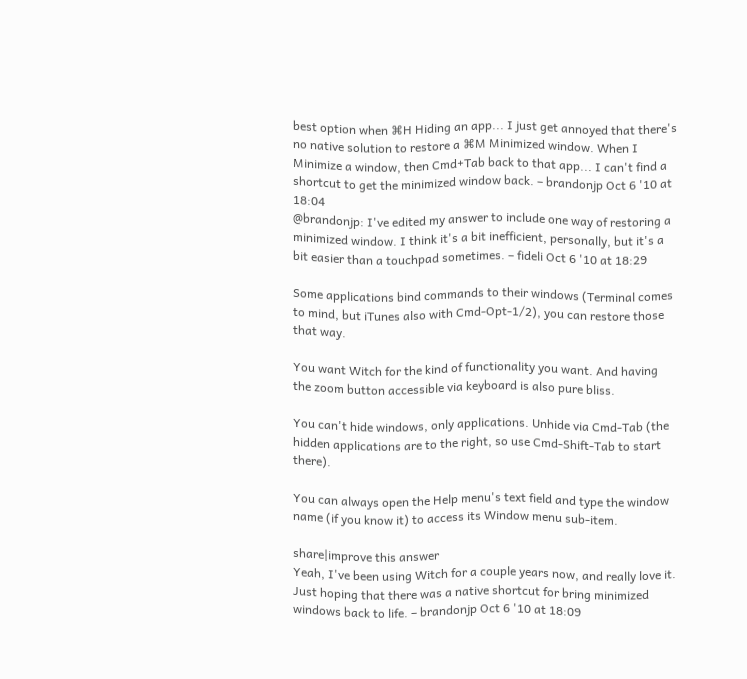best option when ⌘H Hiding an app... I just get annoyed that there's no native solution to restore a ⌘M Minimized window. When I Minimize a window, then Cmd+Tab back to that app... I can't find a shortcut to get the minimized window back. – brandonjp Oct 6 '10 at 18:04
@brandonjp: I've edited my answer to include one way of restoring a minimized window. I think it's a bit inefficient, personally, but it's a bit easier than a touchpad sometimes. – fideli Oct 6 '10 at 18:29

Some applications bind commands to their windows (Terminal comes to mind, but iTunes also with Cmd-Opt-1/2), you can restore those that way.

You want Witch for the kind of functionality you want. And having the zoom button accessible via keyboard is also pure bliss.

You can't hide windows, only applications. Unhide via Cmd-Tab (the hidden applications are to the right, so use Cmd-Shift-Tab to start there).

You can always open the Help menu's text field and type the window name (if you know it) to access its Window menu sub-item.

share|improve this answer
Yeah, I've been using Witch for a couple years now, and really love it. Just hoping that there was a native shortcut for bring minimized windows back to life. – brandonjp Oct 6 '10 at 18:09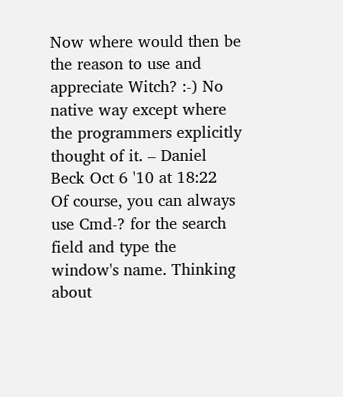Now where would then be the reason to use and appreciate Witch? :-) No native way except where the programmers explicitly thought of it. – Daniel Beck Oct 6 '10 at 18:22
Of course, you can always use Cmd-? for the search field and type the window's name. Thinking about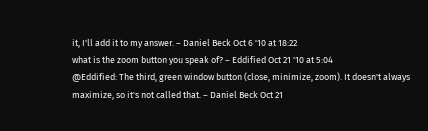it, I'll add it to my answer. – Daniel Beck Oct 6 '10 at 18:22
what is the zoom button you speak of? – Eddified Oct 21 '10 at 5:04
@Eddified: The third, green window button (close, minimize, zoom). It doesn't always maximize, so it's not called that. – Daniel Beck Oct 21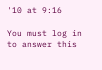'10 at 9:16

You must log in to answer this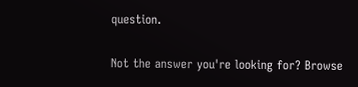question.

Not the answer you're looking for? Browse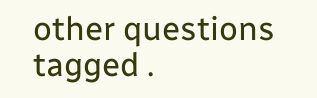other questions tagged .